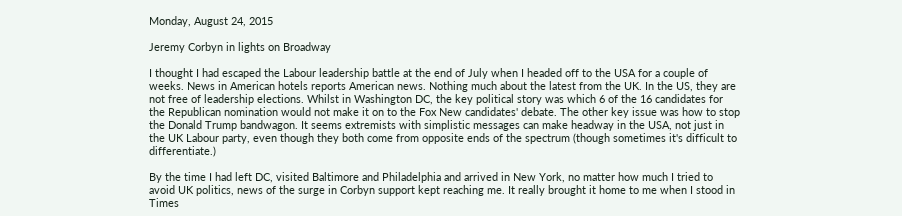Monday, August 24, 2015

Jeremy Corbyn in lights on Broadway

I thought I had escaped the Labour leadership battle at the end of July when I headed off to the USA for a couple of weeks. News in American hotels reports American news. Nothing much about the latest from the UK. In the US, they are not free of leadership elections. Whilst in Washington DC, the key political story was which 6 of the 16 candidates for the Republican nomination would not make it on to the Fox New candidates' debate. The other key issue was how to stop the Donald Trump bandwagon. It seems extremists with simplistic messages can make headway in the USA, not just in the UK Labour party, even though they both come from opposite ends of the spectrum (though sometimes it's difficult to differentiate.)

By the time I had left DC, visited Baltimore and Philadelphia and arrived in New York, no matter how much I tried to avoid UK politics, news of the surge in Corbyn support kept reaching me. It really brought it home to me when I stood in Times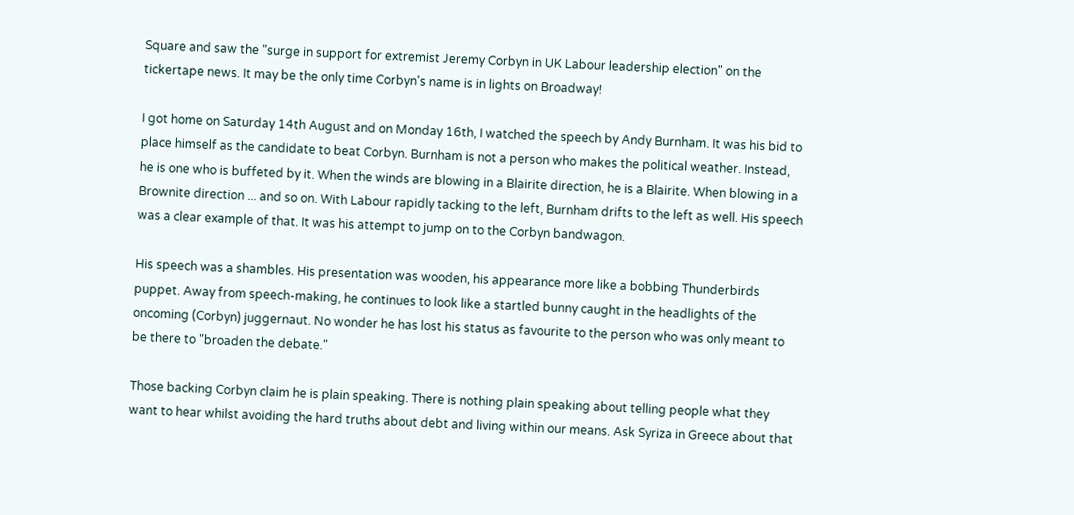Square and saw the "surge in support for extremist Jeremy Corbyn in UK Labour leadership election" on the tickertape news. It may be the only time Corbyn's name is in lights on Broadway!

I got home on Saturday 14th August and on Monday 16th, I watched the speech by Andy Burnham. It was his bid to place himself as the candidate to beat Corbyn. Burnham is not a person who makes the political weather. Instead, he is one who is buffeted by it. When the winds are blowing in a Blairite direction, he is a Blairite. When blowing in a Brownite direction ... and so on. With Labour rapidly tacking to the left, Burnham drifts to the left as well. His speech was a clear example of that. It was his attempt to jump on to the Corbyn bandwagon.

His speech was a shambles. His presentation was wooden, his appearance more like a bobbing Thunderbirds puppet. Away from speech-making, he continues to look like a startled bunny caught in the headlights of the oncoming (Corbyn) juggernaut. No wonder he has lost his status as favourite to the person who was only meant to be there to "broaden the debate."

Those backing Corbyn claim he is plain speaking. There is nothing plain speaking about telling people what they want to hear whilst avoiding the hard truths about debt and living within our means. Ask Syriza in Greece about that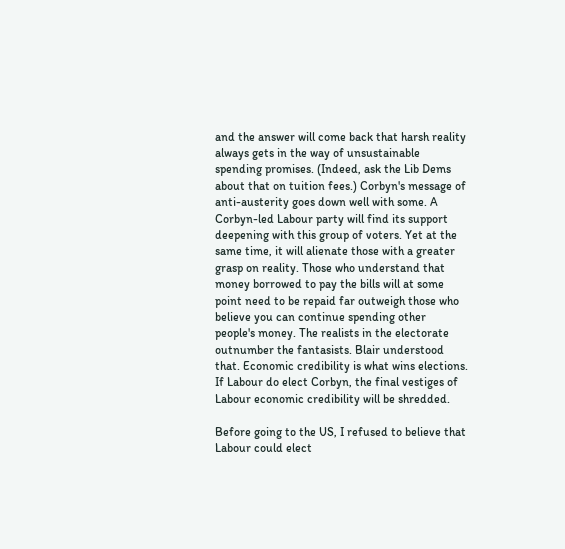and the answer will come back that harsh reality always gets in the way of unsustainable spending promises. (Indeed, ask the Lib Dems about that on tuition fees.) Corbyn's message of anti-austerity goes down well with some. A Corbyn-led Labour party will find its support deepening with this group of voters. Yet at the same time, it will alienate those with a greater grasp on reality. Those who understand that money borrowed to pay the bills will at some point need to be repaid far outweigh those who believe you can continue spending other people's money. The realists in the electorate outnumber the fantasists. Blair understood that. Economic credibility is what wins elections. If Labour do elect Corbyn, the final vestiges of Labour economic credibility will be shredded.

Before going to the US, I refused to believe that Labour could elect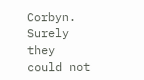Corbyn. Surely they could not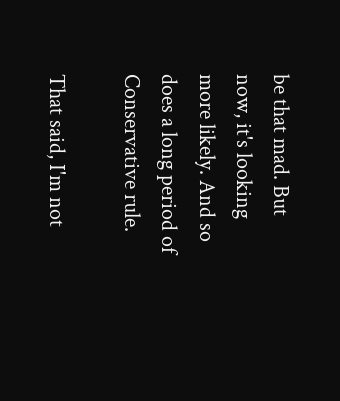be that mad. But now, it's looking more likely. And so does a long period of Conservative rule.

That said, I'm not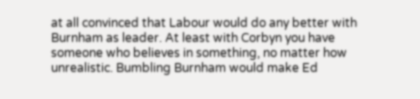at all convinced that Labour would do any better with Burnham as leader. At least with Corbyn you have someone who believes in something, no matter how unrealistic. Bumbling Burnham would make Ed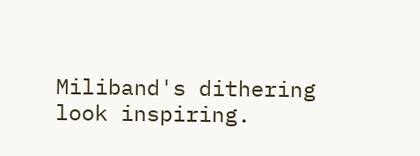Miliband's dithering look inspiring.